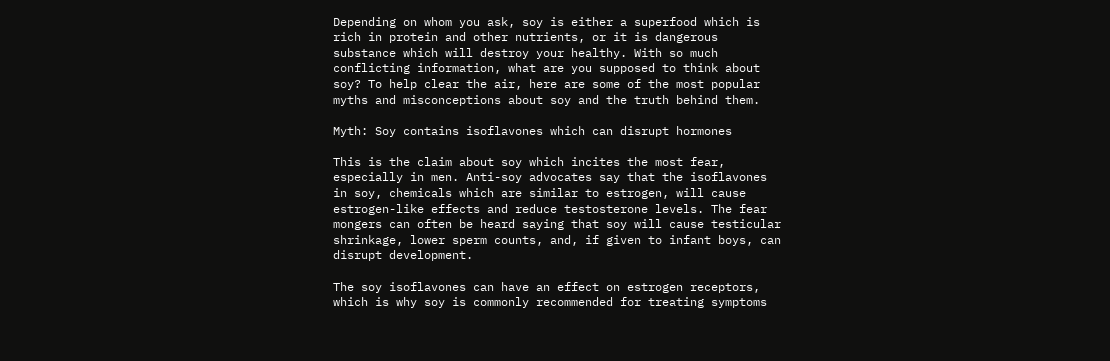Depending on whom you ask, soy is either a superfood which is rich in protein and other nutrients, or it is dangerous substance which will destroy your healthy. With so much conflicting information, what are you supposed to think about soy? To help clear the air, here are some of the most popular myths and misconceptions about soy and the truth behind them.

Myth: Soy contains isoflavones which can disrupt hormones

This is the claim about soy which incites the most fear, especially in men. Anti-soy advocates say that the isoflavones in soy, chemicals which are similar to estrogen, will cause estrogen-like effects and reduce testosterone levels. The fear mongers can often be heard saying that soy will cause testicular shrinkage, lower sperm counts, and, if given to infant boys, can disrupt development.

The soy isoflavones can have an effect on estrogen receptors, which is why soy is commonly recommended for treating symptoms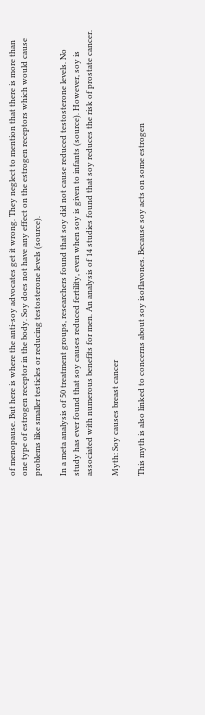of menopause. But here is where the anti-soy advocates get it wrong. They neglect to mention that there is more than one type of estrogen receptor in the body. Soy does not have any effect on the estrogen receptors which would cause problems like smaller testicles or reducing testosterone levels (source).

In a meta analysis of 50 treatment groups, researchers found that soy did not cause reduced testosterone levels. No study has ever found that soy causes reduced fertility, even when soy is given to infants (source). However, soy is associated with numerous benefits for men. An analysis of 14 studies found that soy reduces the risk of prostate cancer.

Myth: Soy causes breast cancer

This myth is also linked to concerns about soy isoflavones. Because soy acts on some estrogen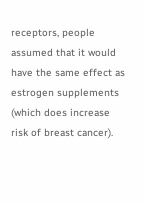receptors, people assumed that it would have the same effect as estrogen supplements (which does increase risk of breast cancer).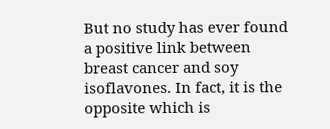But no study has ever found a positive link between breast cancer and soy isoflavones. In fact, it is the opposite which is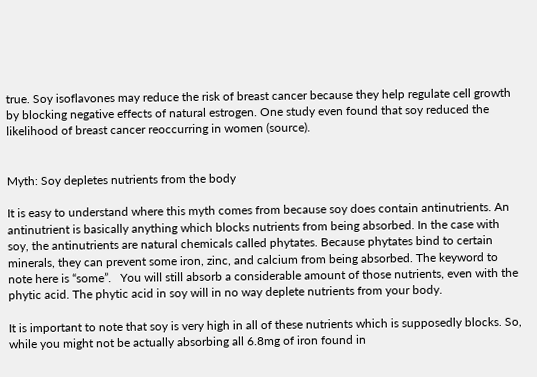true. Soy isoflavones may reduce the risk of breast cancer because they help regulate cell growth by blocking negative effects of natural estrogen. One study even found that soy reduced the likelihood of breast cancer reoccurring in women (source).


Myth: Soy depletes nutrients from the body

It is easy to understand where this myth comes from because soy does contain antinutrients. An antinutrient is basically anything which blocks nutrients from being absorbed. In the case with soy, the antinutrients are natural chemicals called phytates. Because phytates bind to certain minerals, they can prevent some iron, zinc, and calcium from being absorbed. The keyword to note here is “some”.   You will still absorb a considerable amount of those nutrients, even with the phytic acid. The phytic acid in soy will in no way deplete nutrients from your body.

It is important to note that soy is very high in all of these nutrients which is supposedly blocks. So, while you might not be actually absorbing all 6.8mg of iron found in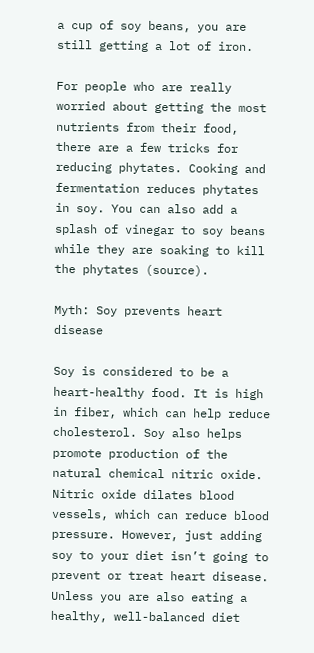a cup of soy beans, you are still getting a lot of iron.

For people who are really worried about getting the most nutrients from their food, there are a few tricks for reducing phytates. Cooking and fermentation reduces phytates in soy. You can also add a splash of vinegar to soy beans while they are soaking to kill the phytates (source).

Myth: Soy prevents heart disease

Soy is considered to be a heart-healthy food. It is high in fiber, which can help reduce cholesterol. Soy also helps promote production of the natural chemical nitric oxide. Nitric oxide dilates blood vessels, which can reduce blood pressure. However, just adding soy to your diet isn’t going to prevent or treat heart disease. Unless you are also eating a healthy, well-balanced diet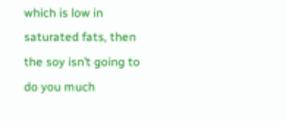which is low in saturated fats, then the soy isn’t going to do you much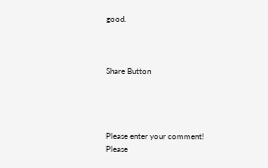good.



Share Button




Please enter your comment!
Please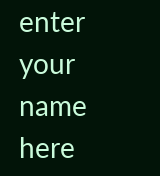enter your name here